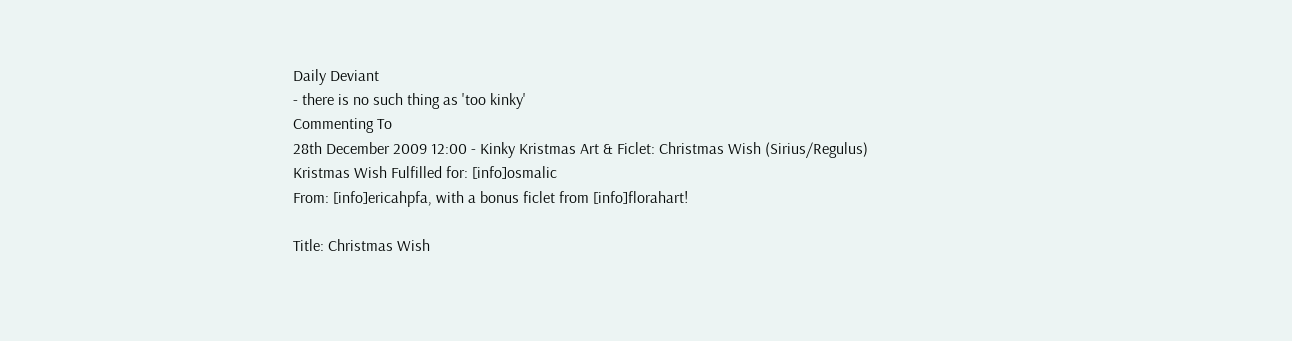Daily Deviant
- there is no such thing as 'too kinky'
Commenting To
28th December 2009 12:00 - Kinky Kristmas Art & Ficlet: Christmas Wish (Sirius/Regulus)
Kristmas Wish Fulfilled for: [info]osmalic
From: [info]ericahpfa, with a bonus ficlet from [info]florahart!

Title: Christmas Wish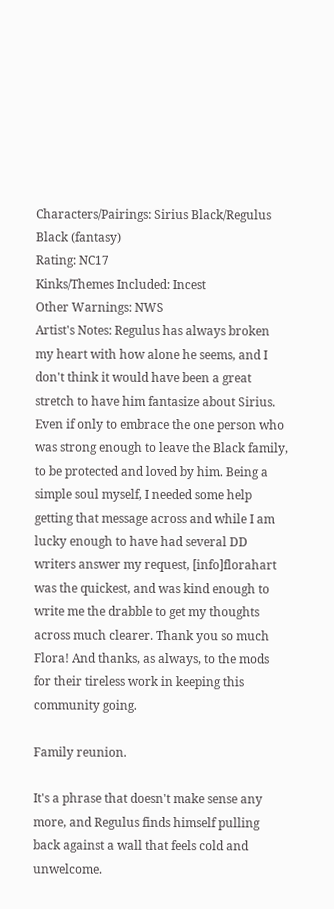Characters/Pairings: Sirius Black/Regulus Black (fantasy)
Rating: NC17
Kinks/Themes Included: Incest
Other Warnings: NWS
Artist's Notes: Regulus has always broken my heart with how alone he seems, and I don't think it would have been a great stretch to have him fantasize about Sirius. Even if only to embrace the one person who was strong enough to leave the Black family, to be protected and loved by him. Being a simple soul myself, I needed some help getting that message across and while I am lucky enough to have had several DD writers answer my request, [info]florahart was the quickest, and was kind enough to write me the drabble to get my thoughts across much clearer. Thank you so much Flora! And thanks, as always, to the mods for their tireless work in keeping this community going.

Family reunion.

It's a phrase that doesn't make sense any more, and Regulus finds himself pulling back against a wall that feels cold and unwelcome.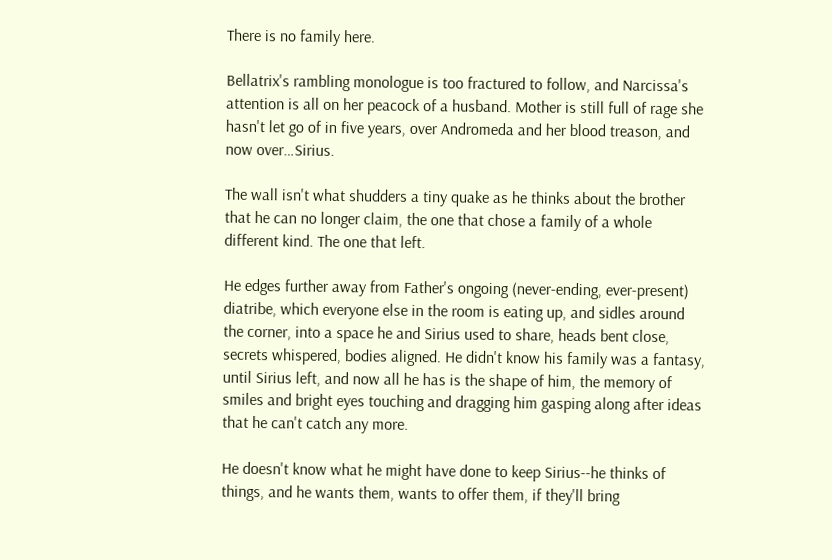There is no family here.

Bellatrix's rambling monologue is too fractured to follow, and Narcissa's attention is all on her peacock of a husband. Mother is still full of rage she hasn't let go of in five years, over Andromeda and her blood treason, and now over…Sirius.

The wall isn't what shudders a tiny quake as he thinks about the brother that he can no longer claim, the one that chose a family of a whole different kind. The one that left.

He edges further away from Father's ongoing (never-ending, ever-present) diatribe, which everyone else in the room is eating up, and sidles around the corner, into a space he and Sirius used to share, heads bent close, secrets whispered, bodies aligned. He didn't know his family was a fantasy, until Sirius left, and now all he has is the shape of him, the memory of smiles and bright eyes touching and dragging him gasping along after ideas that he can't catch any more.

He doesn't know what he might have done to keep Sirius--he thinks of things, and he wants them, wants to offer them, if they'll bring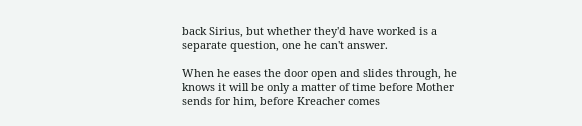back Sirius, but whether they'd have worked is a separate question, one he can't answer.

When he eases the door open and slides through, he knows it will be only a matter of time before Mother sends for him, before Kreacher comes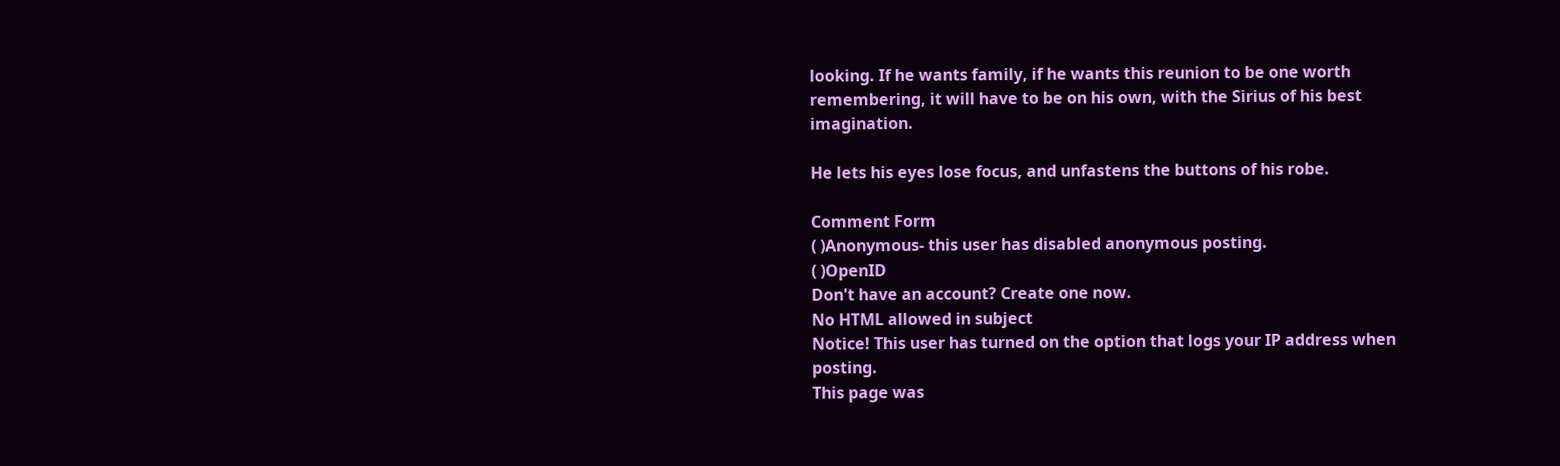looking. If he wants family, if he wants this reunion to be one worth remembering, it will have to be on his own, with the Sirius of his best imagination.

He lets his eyes lose focus, and unfastens the buttons of his robe.

Comment Form
( )Anonymous- this user has disabled anonymous posting.
( )OpenID
Don't have an account? Create one now.
No HTML allowed in subject
Notice! This user has turned on the option that logs your IP address when posting.
This page was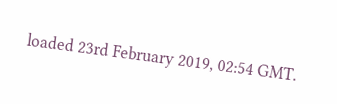loaded 23rd February 2019, 02:54 GMT.